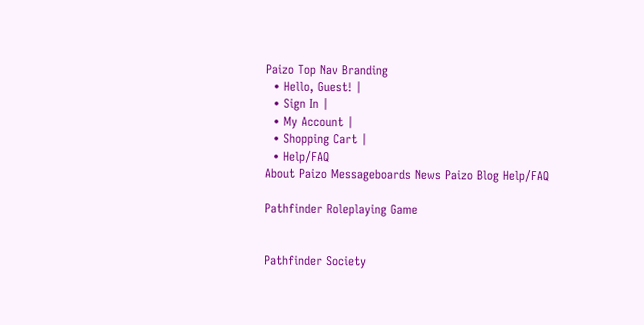Paizo Top Nav Branding
  • Hello, Guest! |
  • Sign In |
  • My Account |
  • Shopping Cart |
  • Help/FAQ
About Paizo Messageboards News Paizo Blog Help/FAQ

Pathfinder Roleplaying Game


Pathfinder Society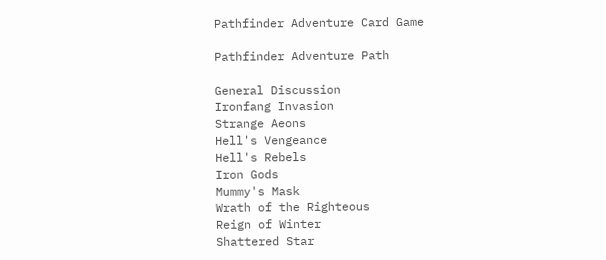Pathfinder Adventure Card Game

Pathfinder Adventure Path

General Discussion
Ironfang Invasion
Strange Aeons
Hell's Vengeance
Hell's Rebels
Iron Gods
Mummy's Mask
Wrath of the Righteous
Reign of Winter
Shattered Star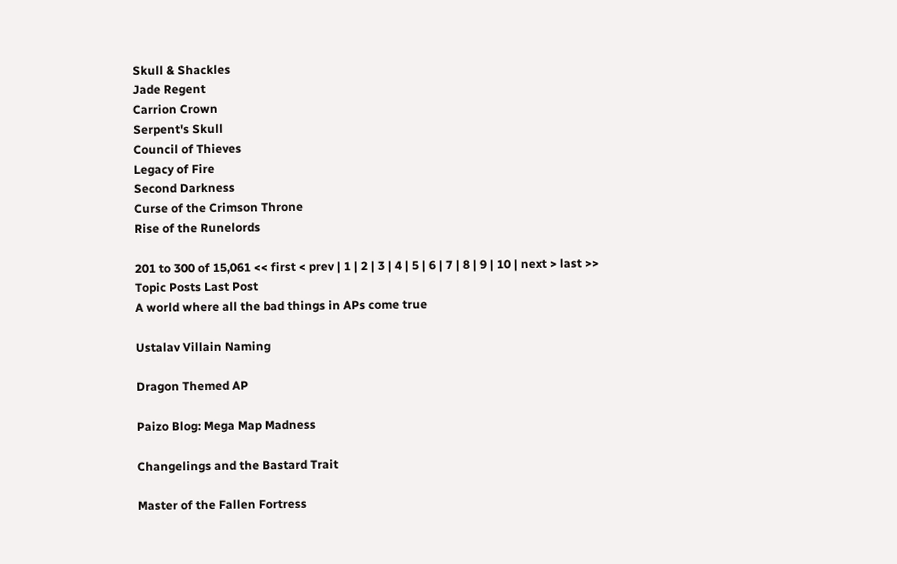Skull & Shackles
Jade Regent
Carrion Crown
Serpent's Skull
Council of Thieves
Legacy of Fire
Second Darkness
Curse of the Crimson Throne
Rise of the Runelords

201 to 300 of 15,061 << first < prev | 1 | 2 | 3 | 4 | 5 | 6 | 7 | 8 | 9 | 10 | next > last >>
Topic Posts Last Post
A world where all the bad things in APs come true

Ustalav Villain Naming

Dragon Themed AP

Paizo Blog: Mega Map Madness

Changelings and the Bastard Trait

Master of the Fallen Fortress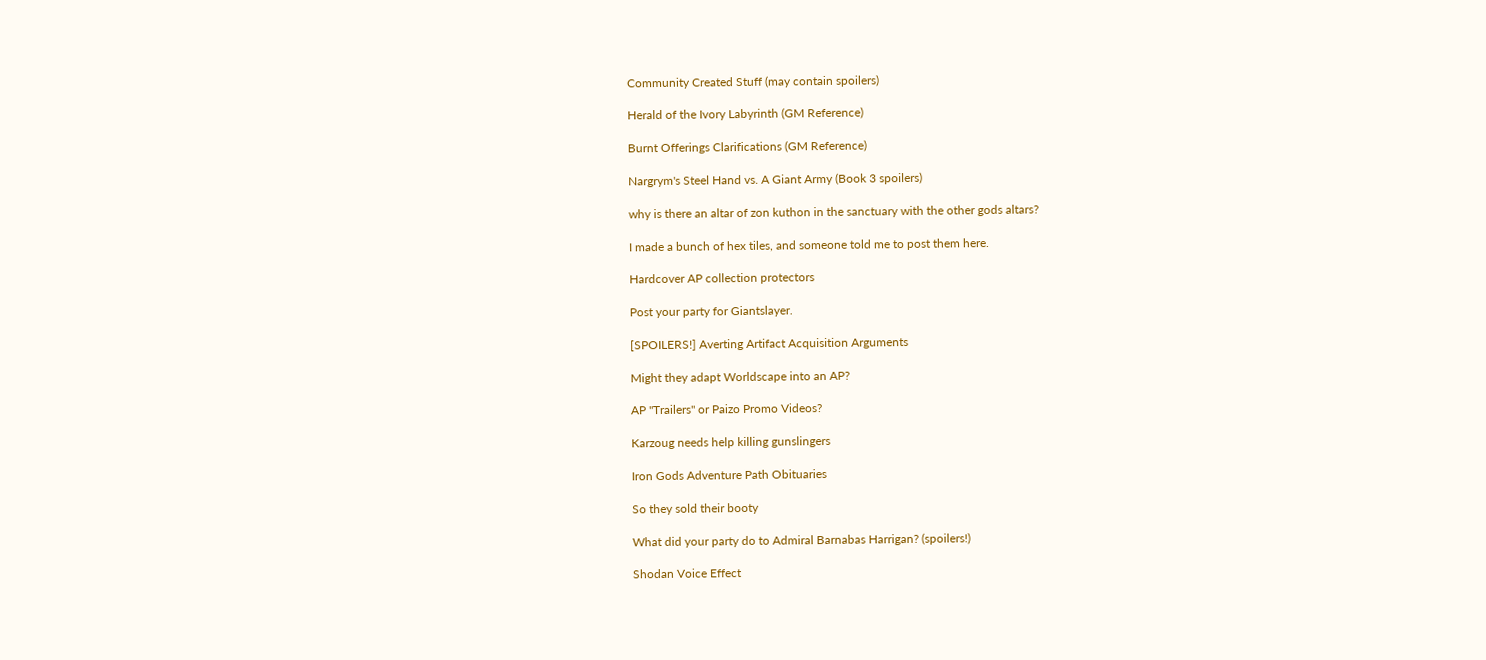Community Created Stuff (may contain spoilers)

Herald of the Ivory Labyrinth (GM Reference)

Burnt Offerings Clarifications (GM Reference)

Nargrym's Steel Hand vs. A Giant Army (Book 3 spoilers)

why is there an altar of zon kuthon in the sanctuary with the other gods altars?

I made a bunch of hex tiles, and someone told me to post them here.

Hardcover AP collection protectors

Post your party for Giantslayer.

[SPOILERS!] Averting Artifact Acquisition Arguments

Might they adapt Worldscape into an AP?

AP "Trailers" or Paizo Promo Videos?

Karzoug needs help killing gunslingers

Iron Gods Adventure Path Obituaries

So they sold their booty

What did your party do to Admiral Barnabas Harrigan? (spoilers!)

Shodan Voice Effect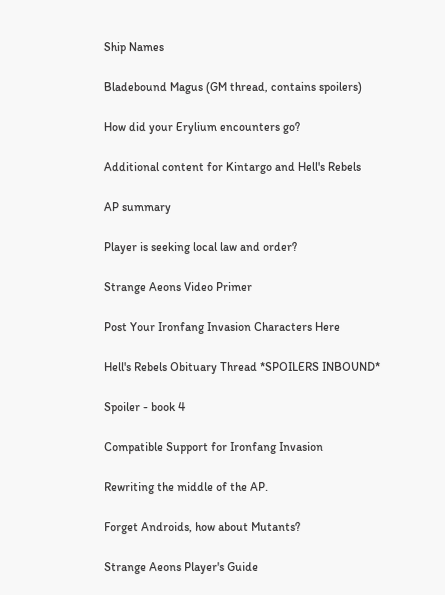Ship Names

Bladebound Magus (GM thread, contains spoilers)

How did your Erylium encounters go?

Additional content for Kintargo and Hell's Rebels

AP summary

Player is seeking local law and order?

Strange Aeons Video Primer

Post Your Ironfang Invasion Characters Here

Hell's Rebels Obituary Thread *SPOILERS INBOUND*

Spoiler - book 4

Compatible Support for Ironfang Invasion

Rewriting the middle of the AP.

Forget Androids, how about Mutants?

Strange Aeons Player's Guide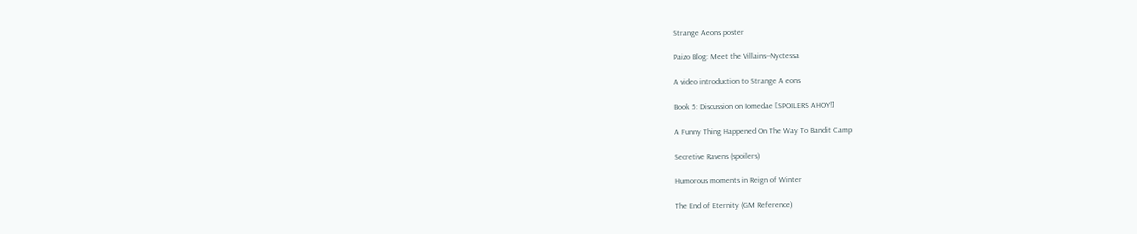Strange Aeons poster

Paizo Blog: Meet the Villains--Nyctessa

A video introduction to Strange A eons

Book 5: Discussion on Iomedae [SPOILERS AHOY!]

A Funny Thing Happened On The Way To Bandit Camp

Secretive Ravens (spoilers)

Humorous moments in Reign of Winter

The End of Eternity (GM Reference)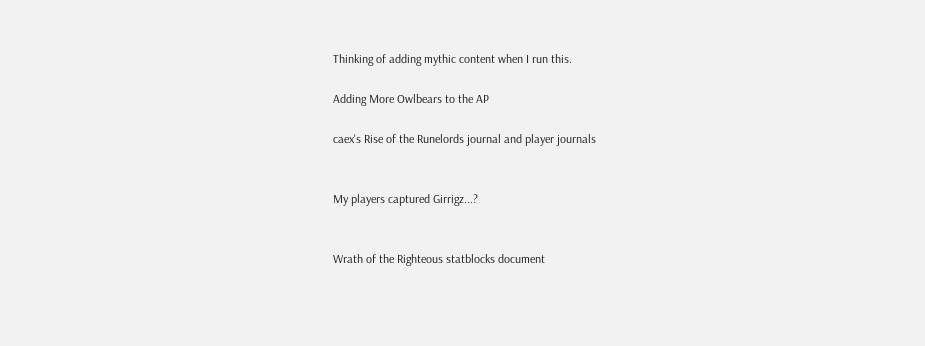Thinking of adding mythic content when I run this.

Adding More Owlbears to the AP

caex's Rise of the Runelords journal and player journals


My players captured Girrigz...?


Wrath of the Righteous statblocks document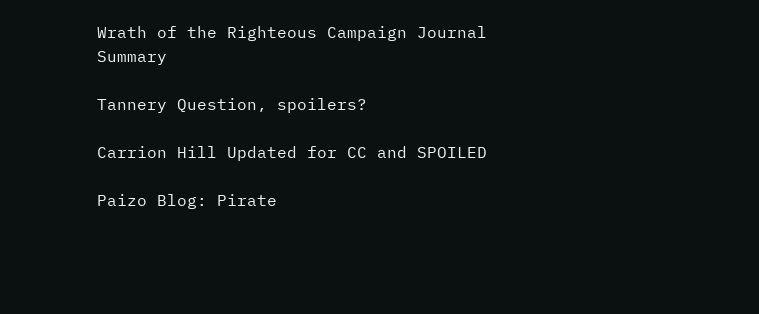Wrath of the Righteous Campaign Journal Summary

Tannery Question, spoilers?

Carrion Hill Updated for CC and SPOILED

Paizo Blog: Pirate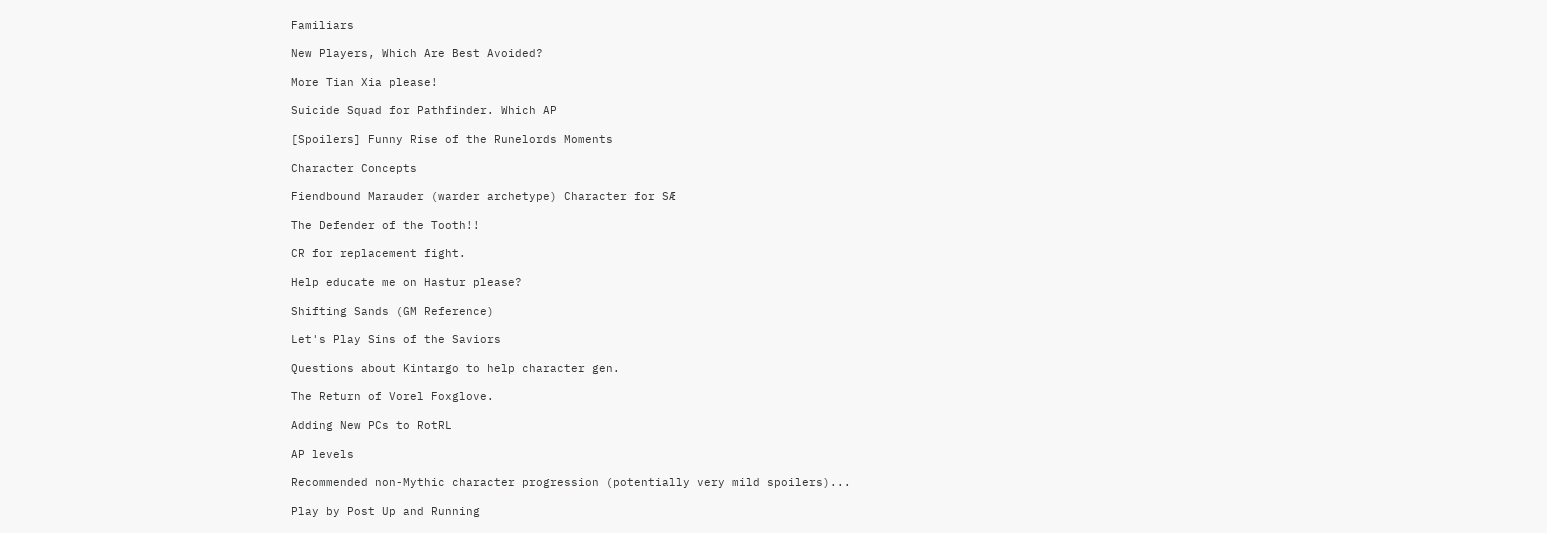Familiars

New Players, Which Are Best Avoided?

More Tian Xia please!

Suicide Squad for Pathfinder. Which AP

[Spoilers] Funny Rise of the Runelords Moments

Character Concepts

Fiendbound Marauder (warder archetype) Character for SÆ

The Defender of the Tooth!!

CR for replacement fight.

Help educate me on Hastur please?

Shifting Sands (GM Reference)

Let's Play Sins of the Saviors

Questions about Kintargo to help character gen.

The Return of Vorel Foxglove.

Adding New PCs to RotRL

AP levels

Recommended non-Mythic character progression (potentially very mild spoilers)...

Play by Post Up and Running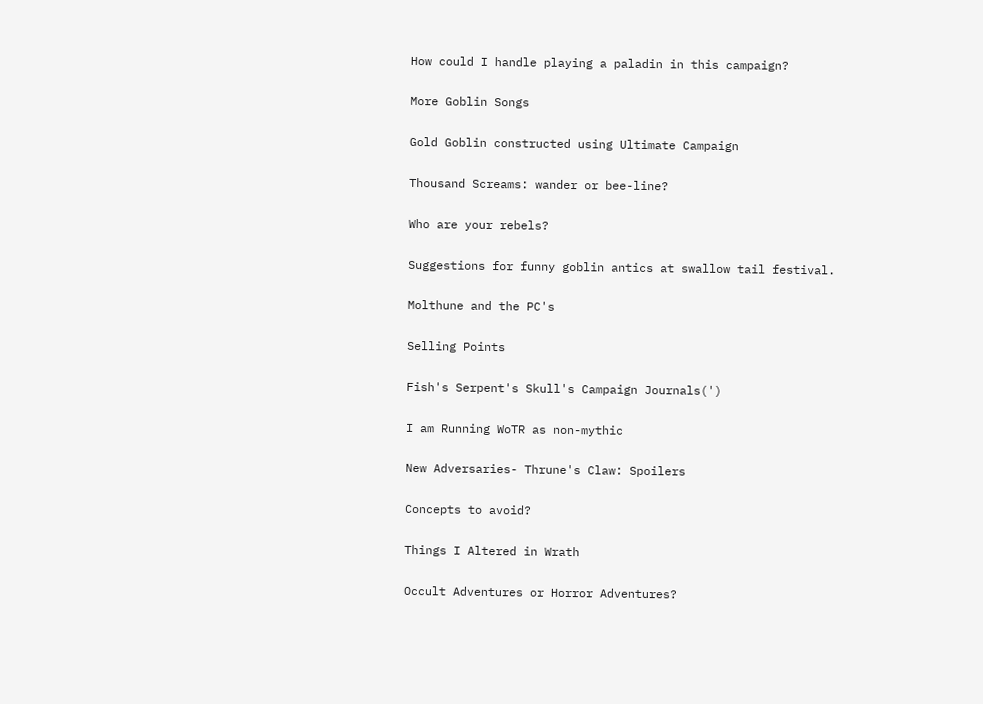How could I handle playing a paladin in this campaign?

More Goblin Songs

Gold Goblin constructed using Ultimate Campaign

Thousand Screams: wander or bee-line?

Who are your rebels?

Suggestions for funny goblin antics at swallow tail festival.

Molthune and the PC's

Selling Points

Fish's Serpent's Skull's Campaign Journals(')

I am Running WoTR as non-mythic

New Adversaries- Thrune's Claw: Spoilers

Concepts to avoid?

Things I Altered in Wrath

Occult Adventures or Horror Adventures?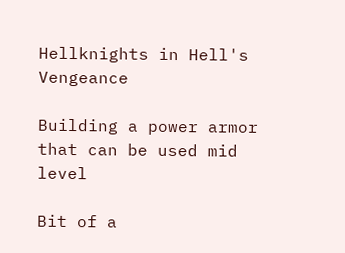Hellknights in Hell's Vengeance

Building a power armor that can be used mid level

Bit of a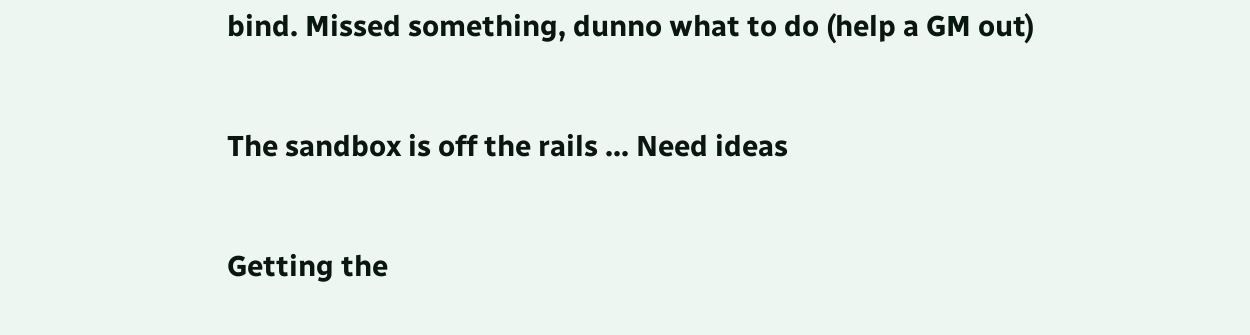bind. Missed something, dunno what to do (help a GM out)

The sandbox is off the rails ... Need ideas

Getting the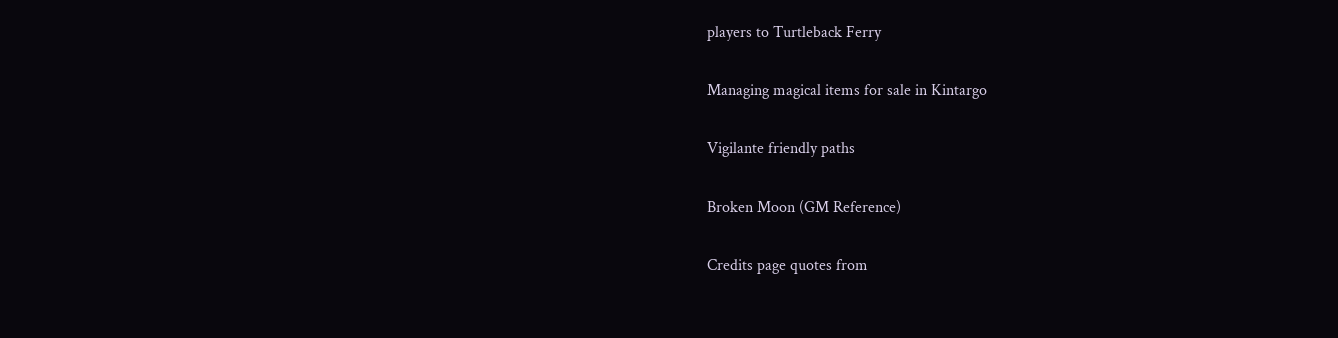players to Turtleback Ferry

Managing magical items for sale in Kintargo

Vigilante friendly paths

Broken Moon (GM Reference)

Credits page quotes from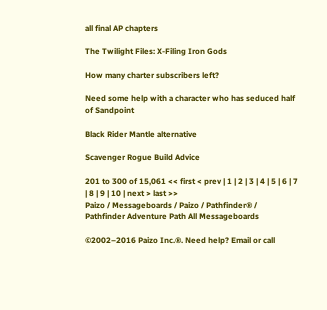all final AP chapters

The Twilight Files: X-Filing Iron Gods

How many charter subscribers left?

Need some help with a character who has seduced half of Sandpoint

Black Rider Mantle alternative

Scavenger Rogue Build Advice

201 to 300 of 15,061 << first < prev | 1 | 2 | 3 | 4 | 5 | 6 | 7 | 8 | 9 | 10 | next > last >>
Paizo / Messageboards / Paizo / Pathfinder® / Pathfinder Adventure Path All Messageboards

©2002–2016 Paizo Inc.®. Need help? Email or call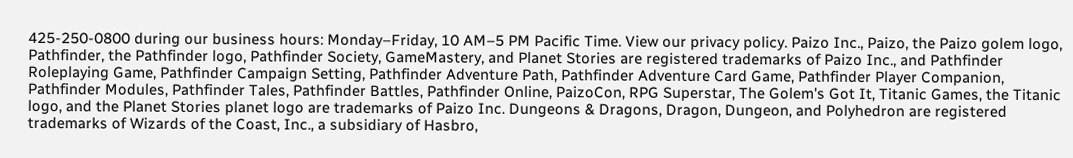425-250-0800 during our business hours: Monday–Friday, 10 AM–5 PM Pacific Time. View our privacy policy. Paizo Inc., Paizo, the Paizo golem logo, Pathfinder, the Pathfinder logo, Pathfinder Society, GameMastery, and Planet Stories are registered trademarks of Paizo Inc., and Pathfinder Roleplaying Game, Pathfinder Campaign Setting, Pathfinder Adventure Path, Pathfinder Adventure Card Game, Pathfinder Player Companion, Pathfinder Modules, Pathfinder Tales, Pathfinder Battles, Pathfinder Online, PaizoCon, RPG Superstar, The Golem's Got It, Titanic Games, the Titanic logo, and the Planet Stories planet logo are trademarks of Paizo Inc. Dungeons & Dragons, Dragon, Dungeon, and Polyhedron are registered trademarks of Wizards of the Coast, Inc., a subsidiary of Hasbro,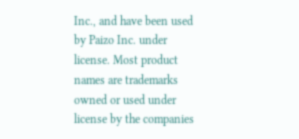Inc., and have been used by Paizo Inc. under license. Most product names are trademarks owned or used under license by the companies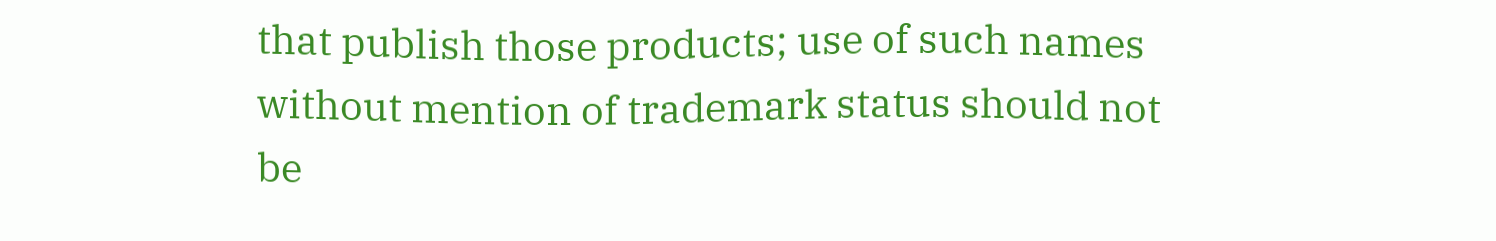that publish those products; use of such names without mention of trademark status should not be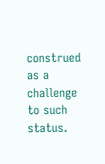construed as a challenge to such status.